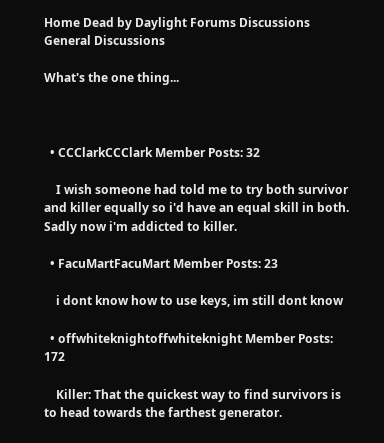Home Dead by Daylight Forums Discussions General Discussions

What's the one thing...



  • CCClarkCCClark Member Posts: 32

    I wish someone had told me to try both survivor and killer equally so i'd have an equal skill in both. Sadly now i'm addicted to killer.

  • FacuMartFacuMart Member Posts: 23

    i dont know how to use keys, im still dont know

  • offwhiteknightoffwhiteknight Member Posts: 172

    Killer: That the quickest way to find survivors is to head towards the farthest generator.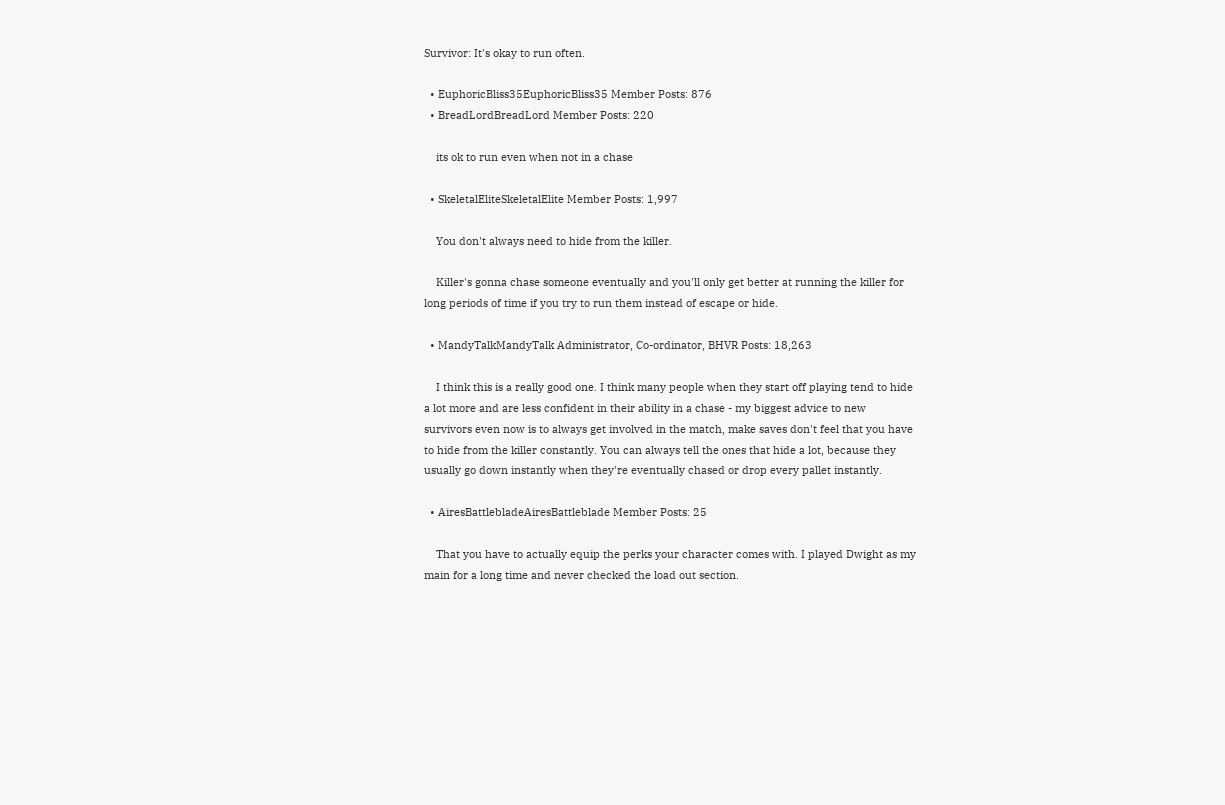Survivor: It's okay to run often.

  • EuphoricBliss35EuphoricBliss35 Member Posts: 876
  • BreadLordBreadLord Member Posts: 220

    its ok to run even when not in a chase

  • SkeletalEliteSkeletalElite Member Posts: 1,997

    You don't always need to hide from the killer.

    Killer's gonna chase someone eventually and you'll only get better at running the killer for long periods of time if you try to run them instead of escape or hide.

  • MandyTalkMandyTalk Administrator, Co-ordinator, BHVR Posts: 18,263

    I think this is a really good one. I think many people when they start off playing tend to hide a lot more and are less confident in their ability in a chase - my biggest advice to new survivors even now is to always get involved in the match, make saves don't feel that you have to hide from the killer constantly. You can always tell the ones that hide a lot, because they usually go down instantly when they're eventually chased or drop every pallet instantly.

  • AiresBattlebladeAiresBattleblade Member Posts: 25

    That you have to actually equip the perks your character comes with. I played Dwight as my main for a long time and never checked the load out section.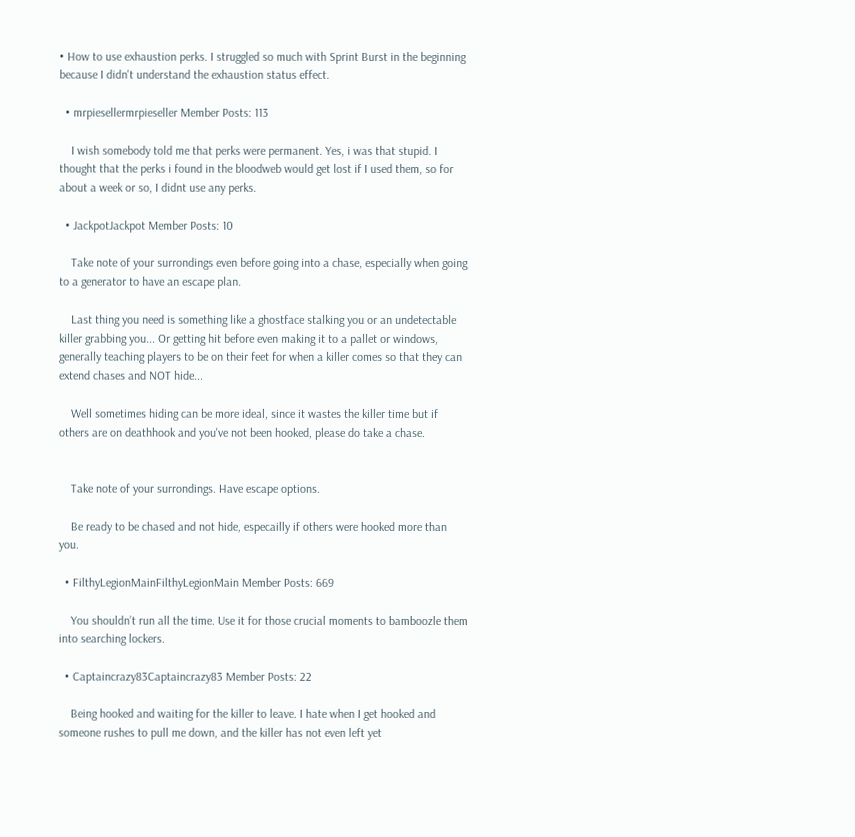• How to use exhaustion perks. I struggled so much with Sprint Burst in the beginning because I didn't understand the exhaustion status effect.

  • mrpiesellermrpieseller Member Posts: 113

    I wish somebody told me that perks were permanent. Yes, i was that stupid. I thought that the perks i found in the bloodweb would get lost if I used them, so for about a week or so, I didnt use any perks.

  • JackpotJackpot Member Posts: 10

    Take note of your surrondings even before going into a chase, especially when going to a generator to have an escape plan.

    Last thing you need is something like a ghostface stalking you or an undetectable killer grabbing you... Or getting hit before even making it to a pallet or windows, generally teaching players to be on their feet for when a killer comes so that they can extend chases and NOT hide...

    Well sometimes hiding can be more ideal, since it wastes the killer time but if others are on deathhook and you've not been hooked, please do take a chase.


    Take note of your surrondings. Have escape options.

    Be ready to be chased and not hide, especailly if others were hooked more than you.

  • FilthyLegionMainFilthyLegionMain Member Posts: 669

    You shouldn’t run all the time. Use it for those crucial moments to bamboozle them into searching lockers.

  • Captaincrazy83Captaincrazy83 Member Posts: 22

    Being hooked and waiting for the killer to leave. I hate when I get hooked and someone rushes to pull me down, and the killer has not even left yet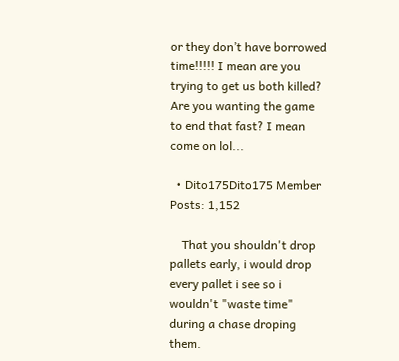or they don’t have borrowed time!!!!! I mean are you trying to get us both killed? Are you wanting the game to end that fast? I mean come on lol...

  • Dito175Dito175 Member Posts: 1,152

    That you shouldn't drop pallets early, i would drop every pallet i see so i wouldn't "waste time" during a chase droping them.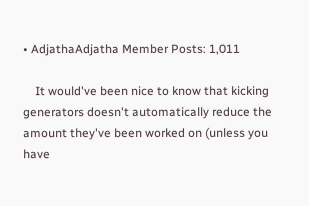• AdjathaAdjatha Member Posts: 1,011

    It would've been nice to know that kicking generators doesn't automatically reduce the amount they've been worked on (unless you have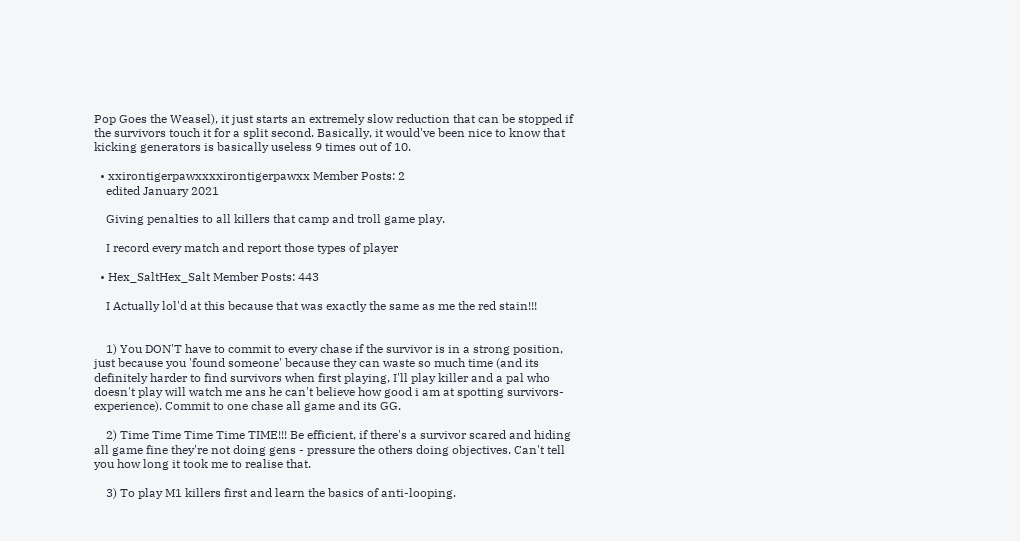Pop Goes the Weasel), it just starts an extremely slow reduction that can be stopped if the survivors touch it for a split second. Basically, it would've been nice to know that kicking generators is basically useless 9 times out of 10.

  • xxirontigerpawxxxxirontigerpawxx Member Posts: 2
    edited January 2021

    Giving penalties to all killers that camp and troll game play.

    I record every match and report those types of player

  • Hex_SaltHex_Salt Member Posts: 443

    I Actually lol'd at this because that was exactly the same as me the red stain!!!


    1) You DON'T have to commit to every chase if the survivor is in a strong position, just because you 'found someone' because they can waste so much time (and its definitely harder to find survivors when first playing, I'll play killer and a pal who doesn't play will watch me ans he can't believe how good i am at spotting survivors- experience). Commit to one chase all game and its GG.

    2) Time Time Time Time TIME!!! Be efficient, if there's a survivor scared and hiding all game fine they're not doing gens - pressure the others doing objectives. Can't tell you how long it took me to realise that.

    3) To play M1 killers first and learn the basics of anti-looping.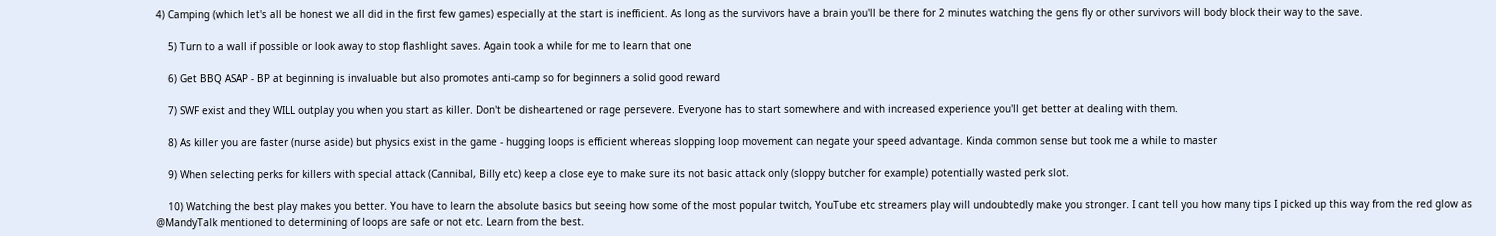4) Camping (which let's all be honest we all did in the first few games) especially at the start is inefficient. As long as the survivors have a brain you'll be there for 2 minutes watching the gens fly or other survivors will body block their way to the save.

    5) Turn to a wall if possible or look away to stop flashlight saves. Again took a while for me to learn that one

    6) Get BBQ ASAP - BP at beginning is invaluable but also promotes anti-camp so for beginners a solid good reward

    7) SWF exist and they WILL outplay you when you start as killer. Don't be disheartened or rage persevere. Everyone has to start somewhere and with increased experience you'll get better at dealing with them.

    8) As killer you are faster (nurse aside) but physics exist in the game - hugging loops is efficient whereas slopping loop movement can negate your speed advantage. Kinda common sense but took me a while to master

    9) When selecting perks for killers with special attack (Cannibal, Billy etc) keep a close eye to make sure its not basic attack only (sloppy butcher for example) potentially wasted perk slot.

    10) Watching the best play makes you better. You have to learn the absolute basics but seeing how some of the most popular twitch, YouTube etc streamers play will undoubtedly make you stronger. I cant tell you how many tips I picked up this way from the red glow as @MandyTalk mentioned to determining of loops are safe or not etc. Learn from the best.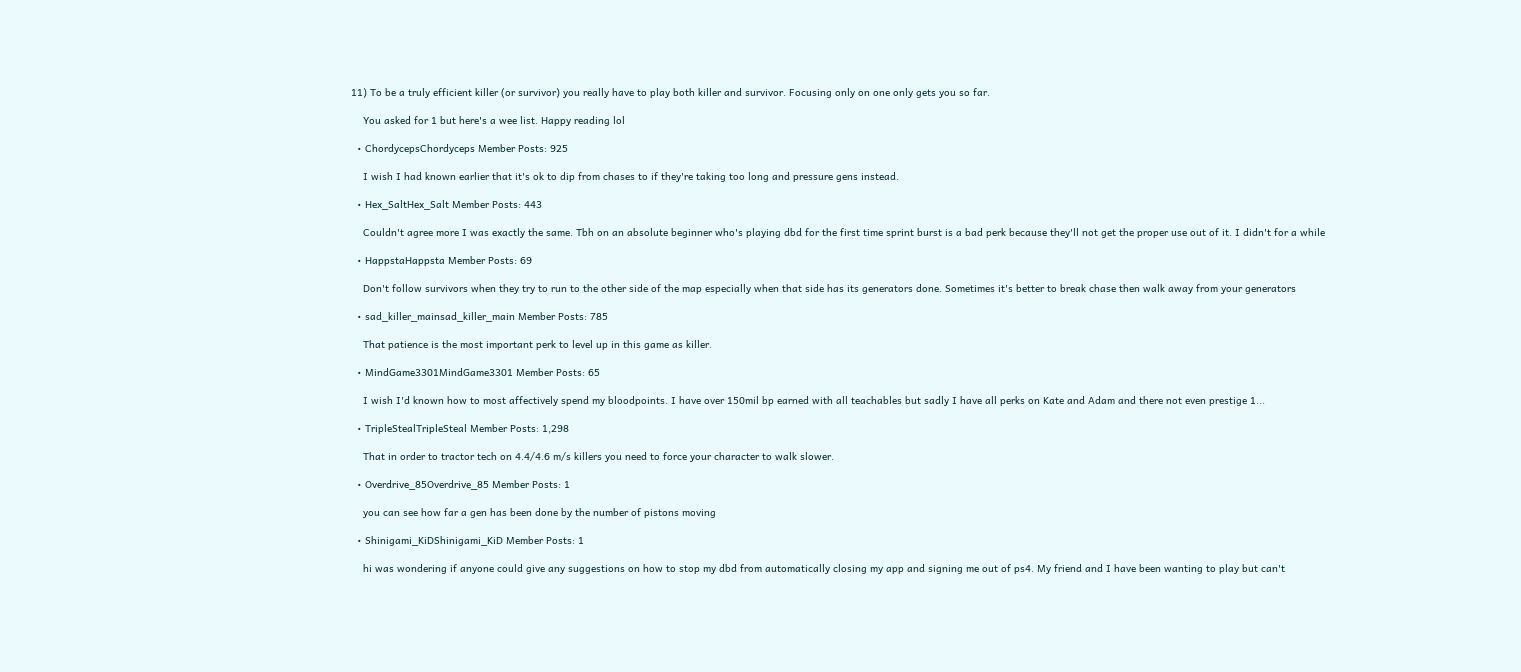11) To be a truly efficient killer (or survivor) you really have to play both killer and survivor. Focusing only on one only gets you so far.

    You asked for 1 but here's a wee list. Happy reading lol

  • ChordycepsChordyceps Member Posts: 925

    I wish I had known earlier that it's ok to dip from chases to if they're taking too long and pressure gens instead.

  • Hex_SaltHex_Salt Member Posts: 443

    Couldn't agree more I was exactly the same. Tbh on an absolute beginner who's playing dbd for the first time sprint burst is a bad perk because they'll not get the proper use out of it. I didn't for a while

  • HappstaHappsta Member Posts: 69

    Don't follow survivors when they try to run to the other side of the map especially when that side has its generators done. Sometimes it's better to break chase then walk away from your generators

  • sad_killer_mainsad_killer_main Member Posts: 785

    That patience is the most important perk to level up in this game as killer.

  • MindGame3301MindGame3301 Member Posts: 65

    I wish I'd known how to most affectively spend my bloodpoints. I have over 150mil bp earned with all teachables but sadly I have all perks on Kate and Adam and there not even prestige 1...

  • TripleStealTripleSteal Member Posts: 1,298

    That in order to tractor tech on 4.4/4.6 m/s killers you need to force your character to walk slower.

  • Overdrive_85Overdrive_85 Member Posts: 1

    you can see how far a gen has been done by the number of pistons moving

  • Shinigami_KiDShinigami_KiD Member Posts: 1

    hi was wondering if anyone could give any suggestions on how to stop my dbd from automatically closing my app and signing me out of ps4. My friend and I have been wanting to play but can't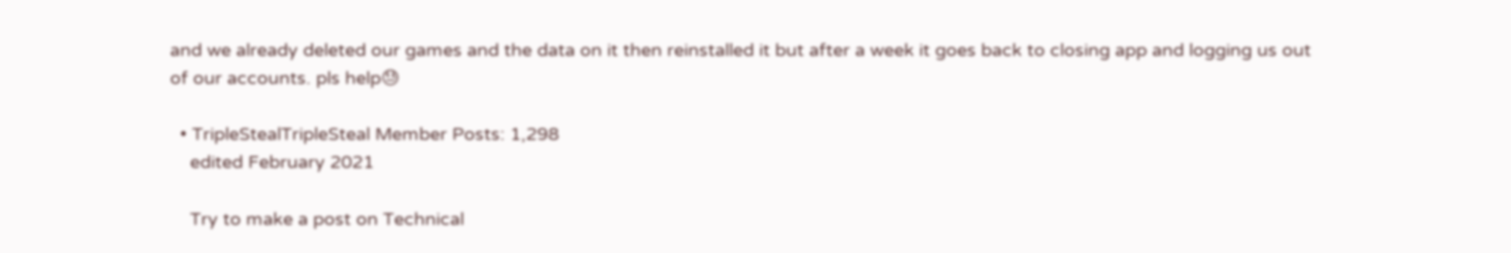and we already deleted our games and the data on it then reinstalled it but after a week it goes back to closing app and logging us out of our accounts. pls help😓

  • TripleStealTripleSteal Member Posts: 1,298
    edited February 2021

    Try to make a post on Technical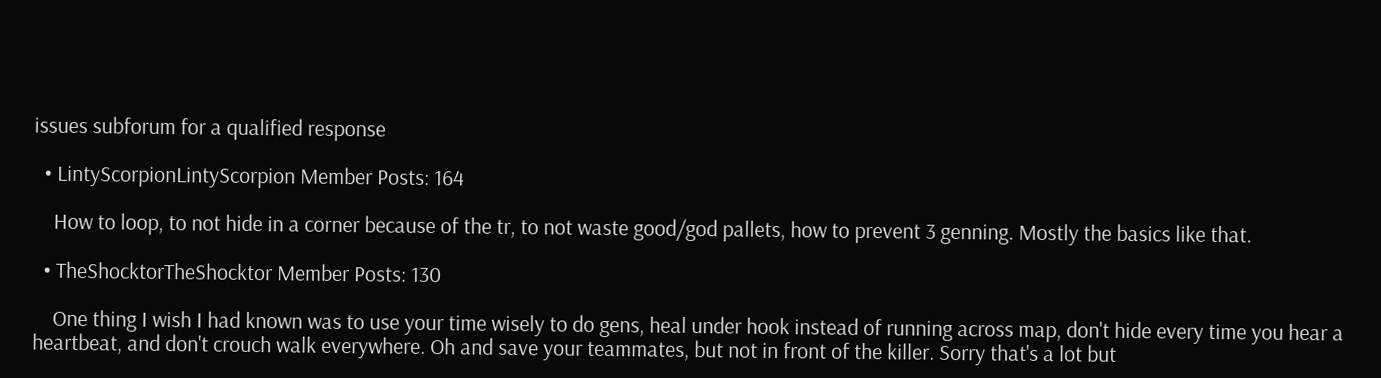issues subforum for a qualified response

  • LintyScorpionLintyScorpion Member Posts: 164

    How to loop, to not hide in a corner because of the tr, to not waste good/god pallets, how to prevent 3 genning. Mostly the basics like that.

  • TheShocktorTheShocktor Member Posts: 130

    One thing I wish I had known was to use your time wisely to do gens, heal under hook instead of running across map, don't hide every time you hear a heartbeat, and don't crouch walk everywhere. Oh and save your teammates, but not in front of the killer. Sorry that's a lot but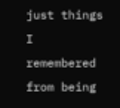just things I remembered from being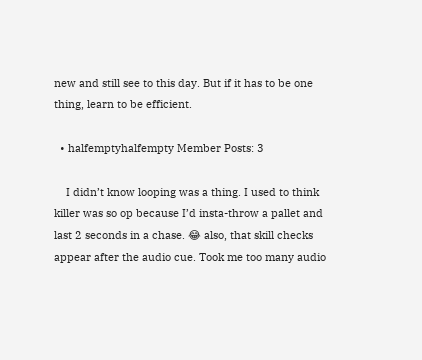new and still see to this day. But if it has to be one thing, learn to be efficient.

  • halfemptyhalfempty Member Posts: 3

    I didn’t know looping was a thing. I used to think killer was so op because I’d insta-throw a pallet and last 2 seconds in a chase. 😂 also, that skill checks appear after the audio cue. Took me too many audio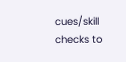cues/skill checks to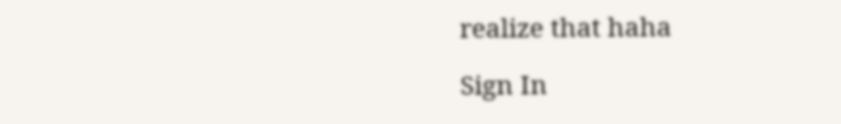realize that haha

Sign In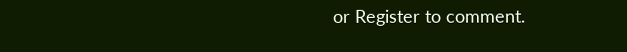or Register to comment.